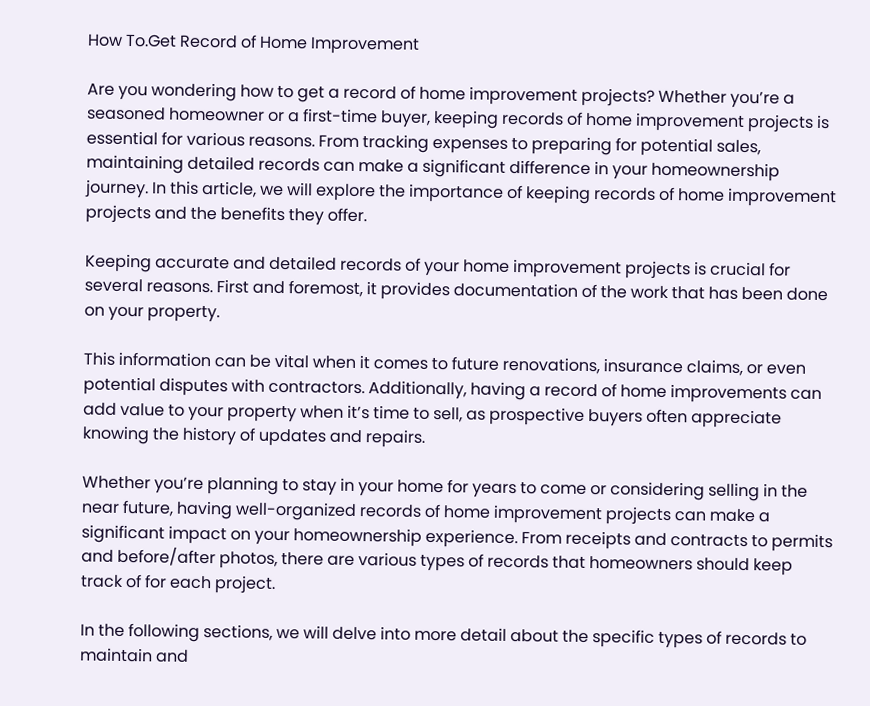How To.Get Record of Home Improvement

Are you wondering how to get a record of home improvement projects? Whether you’re a seasoned homeowner or a first-time buyer, keeping records of home improvement projects is essential for various reasons. From tracking expenses to preparing for potential sales, maintaining detailed records can make a significant difference in your homeownership journey. In this article, we will explore the importance of keeping records of home improvement projects and the benefits they offer.

Keeping accurate and detailed records of your home improvement projects is crucial for several reasons. First and foremost, it provides documentation of the work that has been done on your property.

This information can be vital when it comes to future renovations, insurance claims, or even potential disputes with contractors. Additionally, having a record of home improvements can add value to your property when it’s time to sell, as prospective buyers often appreciate knowing the history of updates and repairs.

Whether you’re planning to stay in your home for years to come or considering selling in the near future, having well-organized records of home improvement projects can make a significant impact on your homeownership experience. From receipts and contracts to permits and before/after photos, there are various types of records that homeowners should keep track of for each project.

In the following sections, we will delve into more detail about the specific types of records to maintain and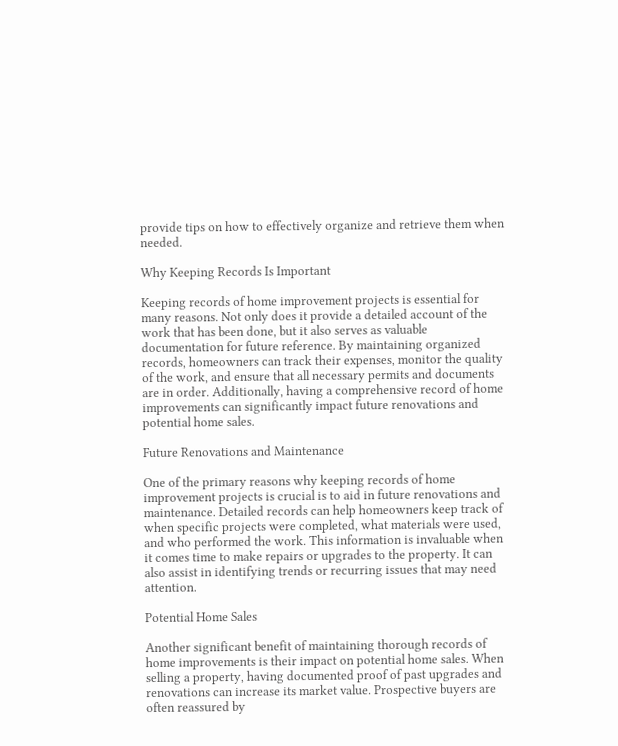provide tips on how to effectively organize and retrieve them when needed.

Why Keeping Records Is Important

Keeping records of home improvement projects is essential for many reasons. Not only does it provide a detailed account of the work that has been done, but it also serves as valuable documentation for future reference. By maintaining organized records, homeowners can track their expenses, monitor the quality of the work, and ensure that all necessary permits and documents are in order. Additionally, having a comprehensive record of home improvements can significantly impact future renovations and potential home sales.

Future Renovations and Maintenance

One of the primary reasons why keeping records of home improvement projects is crucial is to aid in future renovations and maintenance. Detailed records can help homeowners keep track of when specific projects were completed, what materials were used, and who performed the work. This information is invaluable when it comes time to make repairs or upgrades to the property. It can also assist in identifying trends or recurring issues that may need attention.

Potential Home Sales

Another significant benefit of maintaining thorough records of home improvements is their impact on potential home sales. When selling a property, having documented proof of past upgrades and renovations can increase its market value. Prospective buyers are often reassured by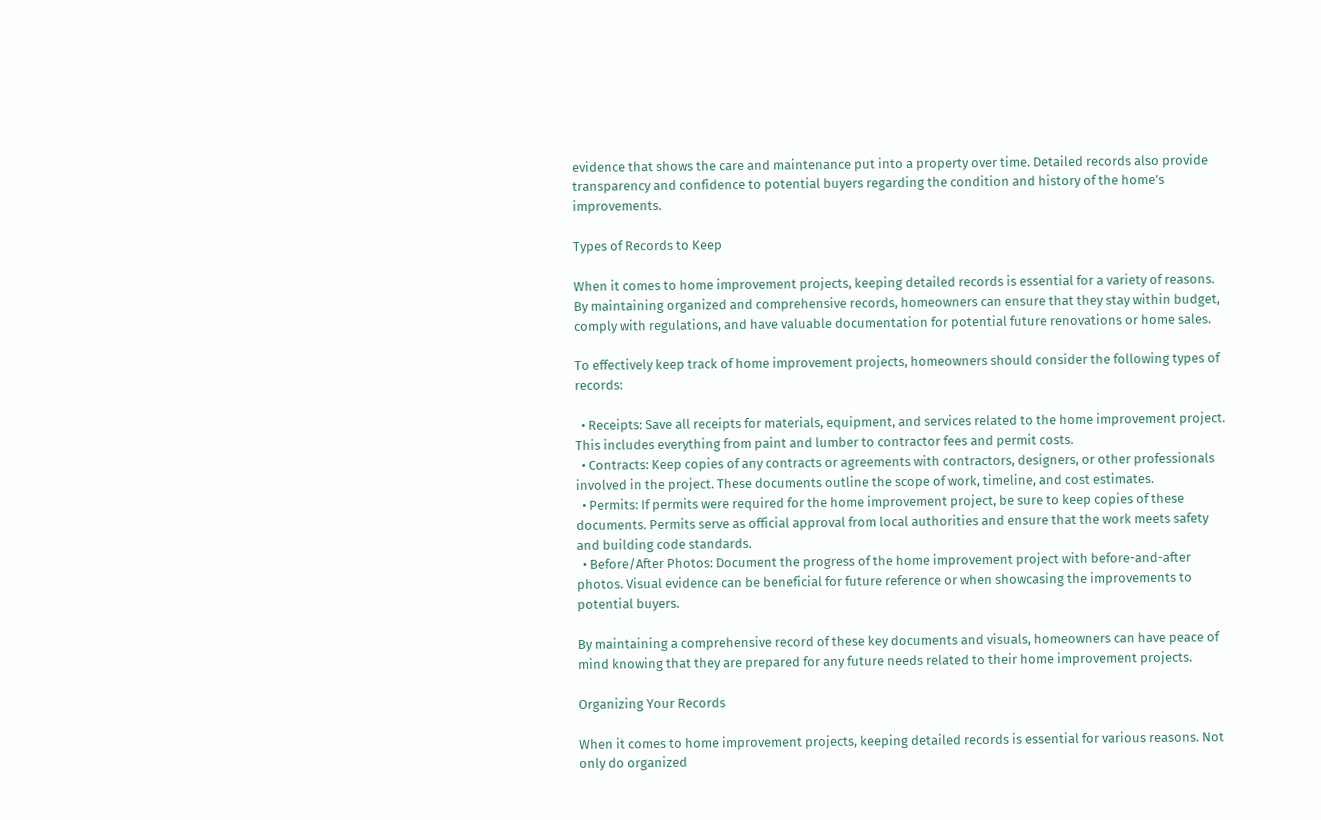evidence that shows the care and maintenance put into a property over time. Detailed records also provide transparency and confidence to potential buyers regarding the condition and history of the home’s improvements.

Types of Records to Keep

When it comes to home improvement projects, keeping detailed records is essential for a variety of reasons. By maintaining organized and comprehensive records, homeowners can ensure that they stay within budget, comply with regulations, and have valuable documentation for potential future renovations or home sales.

To effectively keep track of home improvement projects, homeowners should consider the following types of records:

  • Receipts: Save all receipts for materials, equipment, and services related to the home improvement project. This includes everything from paint and lumber to contractor fees and permit costs.
  • Contracts: Keep copies of any contracts or agreements with contractors, designers, or other professionals involved in the project. These documents outline the scope of work, timeline, and cost estimates.
  • Permits: If permits were required for the home improvement project, be sure to keep copies of these documents. Permits serve as official approval from local authorities and ensure that the work meets safety and building code standards.
  • Before/After Photos: Document the progress of the home improvement project with before-and-after photos. Visual evidence can be beneficial for future reference or when showcasing the improvements to potential buyers.

By maintaining a comprehensive record of these key documents and visuals, homeowners can have peace of mind knowing that they are prepared for any future needs related to their home improvement projects.

Organizing Your Records

When it comes to home improvement projects, keeping detailed records is essential for various reasons. Not only do organized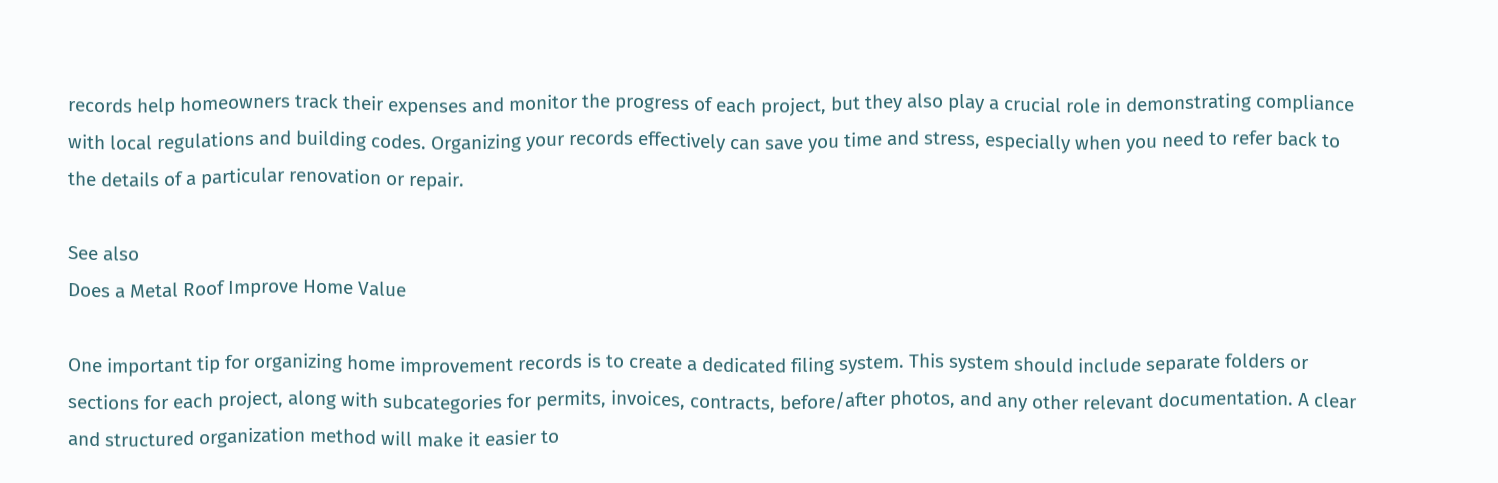records help homeowners track their expenses and monitor the progress of each project, but they also play a crucial role in demonstrating compliance with local regulations and building codes. Organizing your records effectively can save you time and stress, especially when you need to refer back to the details of a particular renovation or repair.

See also
Does a Metal Roof Improve Home Value

One important tip for organizing home improvement records is to create a dedicated filing system. This system should include separate folders or sections for each project, along with subcategories for permits, invoices, contracts, before/after photos, and any other relevant documentation. A clear and structured organization method will make it easier to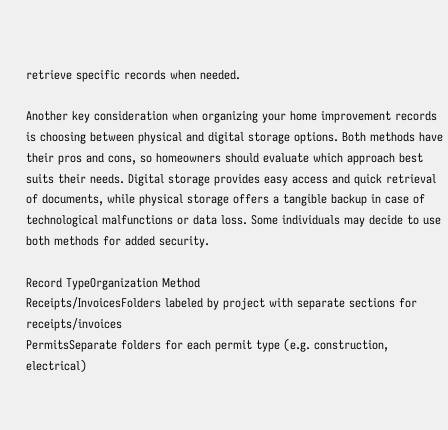retrieve specific records when needed.

Another key consideration when organizing your home improvement records is choosing between physical and digital storage options. Both methods have their pros and cons, so homeowners should evaluate which approach best suits their needs. Digital storage provides easy access and quick retrieval of documents, while physical storage offers a tangible backup in case of technological malfunctions or data loss. Some individuals may decide to use both methods for added security.

Record TypeOrganization Method
Receipts/InvoicesFolders labeled by project with separate sections for receipts/invoices
PermitsSeparate folders for each permit type (e.g. construction, electrical)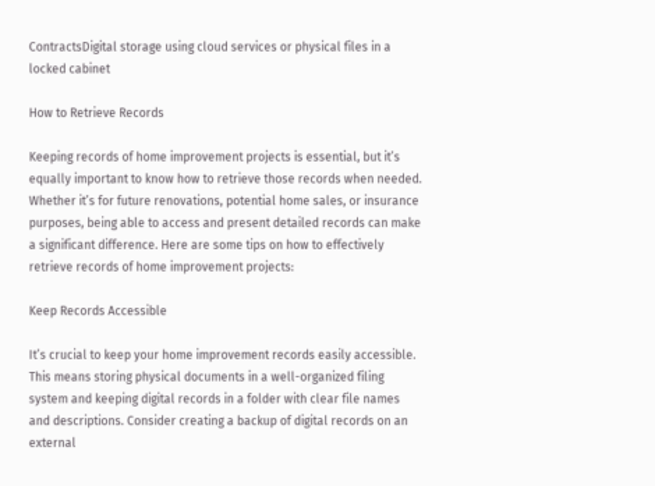ContractsDigital storage using cloud services or physical files in a locked cabinet

How to Retrieve Records

Keeping records of home improvement projects is essential, but it’s equally important to know how to retrieve those records when needed. Whether it’s for future renovations, potential home sales, or insurance purposes, being able to access and present detailed records can make a significant difference. Here are some tips on how to effectively retrieve records of home improvement projects:

Keep Records Accessible

It’s crucial to keep your home improvement records easily accessible. This means storing physical documents in a well-organized filing system and keeping digital records in a folder with clear file names and descriptions. Consider creating a backup of digital records on an external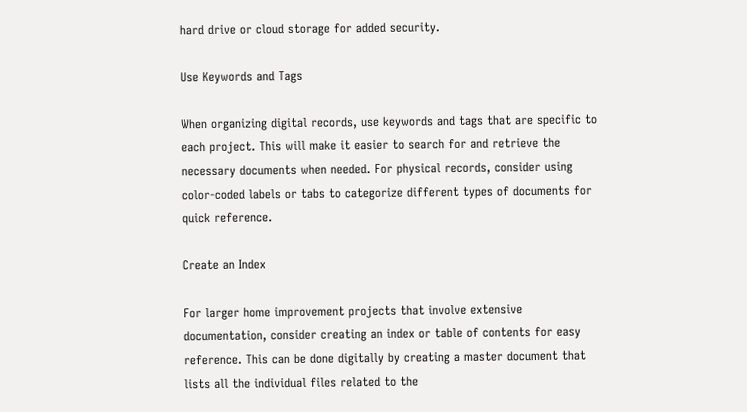hard drive or cloud storage for added security.

Use Keywords and Tags

When organizing digital records, use keywords and tags that are specific to each project. This will make it easier to search for and retrieve the necessary documents when needed. For physical records, consider using color-coded labels or tabs to categorize different types of documents for quick reference.

Create an Index

For larger home improvement projects that involve extensive documentation, consider creating an index or table of contents for easy reference. This can be done digitally by creating a master document that lists all the individual files related to the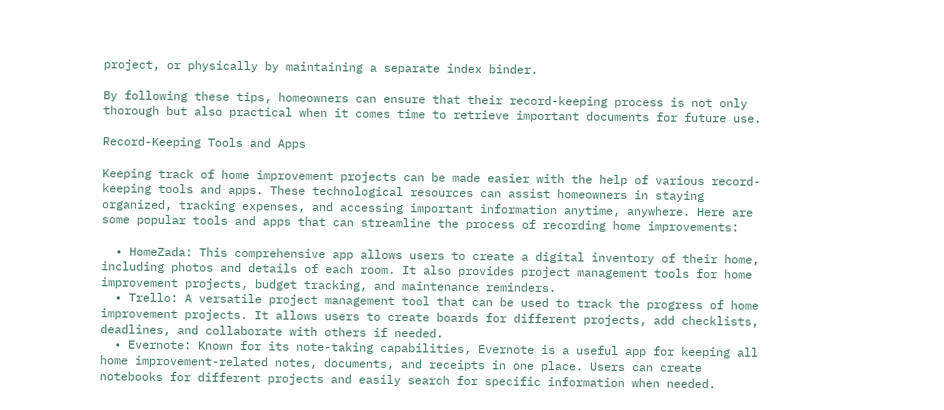project, or physically by maintaining a separate index binder.

By following these tips, homeowners can ensure that their record-keeping process is not only thorough but also practical when it comes time to retrieve important documents for future use.

Record-Keeping Tools and Apps

Keeping track of home improvement projects can be made easier with the help of various record-keeping tools and apps. These technological resources can assist homeowners in staying organized, tracking expenses, and accessing important information anytime, anywhere. Here are some popular tools and apps that can streamline the process of recording home improvements:

  • HomeZada: This comprehensive app allows users to create a digital inventory of their home, including photos and details of each room. It also provides project management tools for home improvement projects, budget tracking, and maintenance reminders.
  • Trello: A versatile project management tool that can be used to track the progress of home improvement projects. It allows users to create boards for different projects, add checklists, deadlines, and collaborate with others if needed.
  • Evernote: Known for its note-taking capabilities, Evernote is a useful app for keeping all home improvement-related notes, documents, and receipts in one place. Users can create notebooks for different projects and easily search for specific information when needed.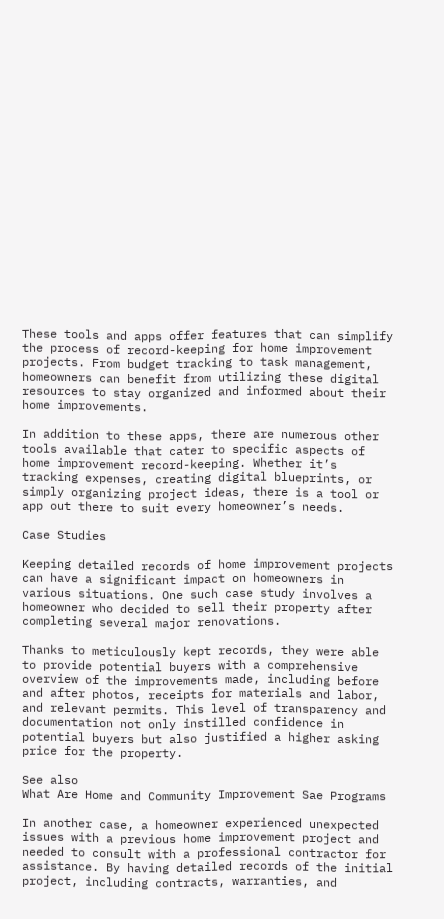These tools and apps offer features that can simplify the process of record-keeping for home improvement projects. From budget tracking to task management, homeowners can benefit from utilizing these digital resources to stay organized and informed about their home improvements.

In addition to these apps, there are numerous other tools available that cater to specific aspects of home improvement record-keeping. Whether it’s tracking expenses, creating digital blueprints, or simply organizing project ideas, there is a tool or app out there to suit every homeowner’s needs.

Case Studies

Keeping detailed records of home improvement projects can have a significant impact on homeowners in various situations. One such case study involves a homeowner who decided to sell their property after completing several major renovations.

Thanks to meticulously kept records, they were able to provide potential buyers with a comprehensive overview of the improvements made, including before and after photos, receipts for materials and labor, and relevant permits. This level of transparency and documentation not only instilled confidence in potential buyers but also justified a higher asking price for the property.

See also
What Are Home and Community Improvement Sae Programs

In another case, a homeowner experienced unexpected issues with a previous home improvement project and needed to consult with a professional contractor for assistance. By having detailed records of the initial project, including contracts, warranties, and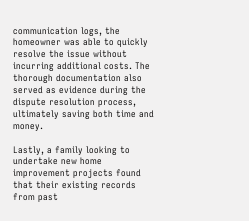communication logs, the homeowner was able to quickly resolve the issue without incurring additional costs. The thorough documentation also served as evidence during the dispute resolution process, ultimately saving both time and money.

Lastly, a family looking to undertake new home improvement projects found that their existing records from past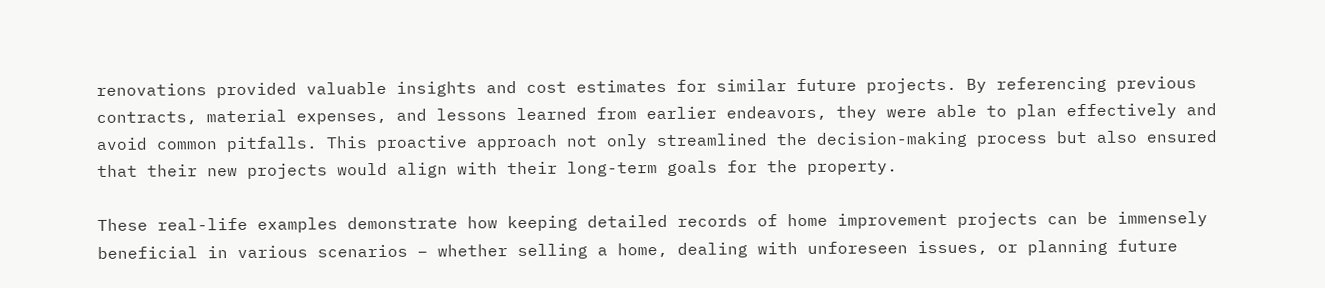renovations provided valuable insights and cost estimates for similar future projects. By referencing previous contracts, material expenses, and lessons learned from earlier endeavors, they were able to plan effectively and avoid common pitfalls. This proactive approach not only streamlined the decision-making process but also ensured that their new projects would align with their long-term goals for the property.

These real-life examples demonstrate how keeping detailed records of home improvement projects can be immensely beneficial in various scenarios – whether selling a home, dealing with unforeseen issues, or planning future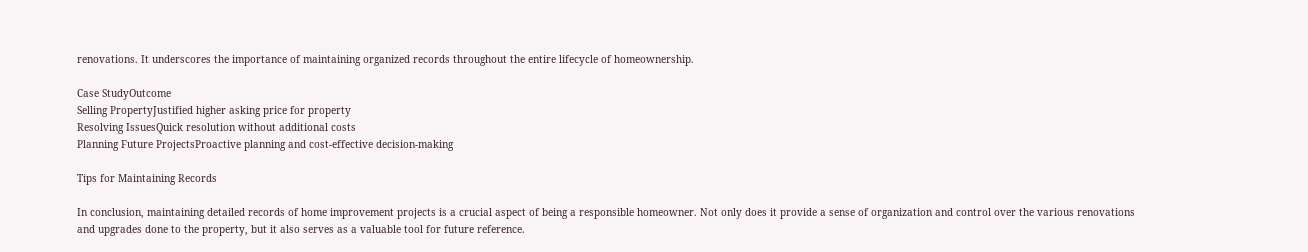renovations. It underscores the importance of maintaining organized records throughout the entire lifecycle of homeownership.

Case StudyOutcome
Selling PropertyJustified higher asking price for property
Resolving IssuesQuick resolution without additional costs
Planning Future ProjectsProactive planning and cost-effective decision-making

Tips for Maintaining Records

In conclusion, maintaining detailed records of home improvement projects is a crucial aspect of being a responsible homeowner. Not only does it provide a sense of organization and control over the various renovations and upgrades done to the property, but it also serves as a valuable tool for future reference.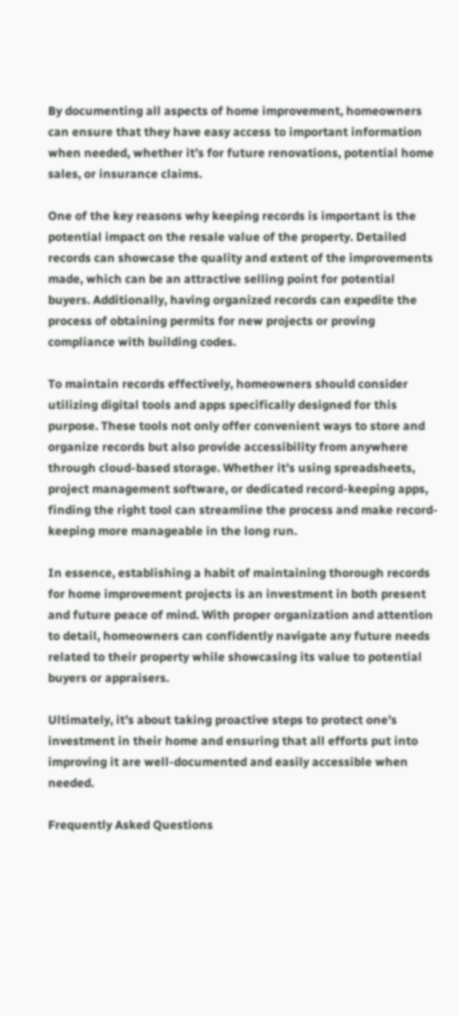By documenting all aspects of home improvement, homeowners can ensure that they have easy access to important information when needed, whether it’s for future renovations, potential home sales, or insurance claims.

One of the key reasons why keeping records is important is the potential impact on the resale value of the property. Detailed records can showcase the quality and extent of the improvements made, which can be an attractive selling point for potential buyers. Additionally, having organized records can expedite the process of obtaining permits for new projects or proving compliance with building codes.

To maintain records effectively, homeowners should consider utilizing digital tools and apps specifically designed for this purpose. These tools not only offer convenient ways to store and organize records but also provide accessibility from anywhere through cloud-based storage. Whether it’s using spreadsheets, project management software, or dedicated record-keeping apps, finding the right tool can streamline the process and make record-keeping more manageable in the long run.

In essence, establishing a habit of maintaining thorough records for home improvement projects is an investment in both present and future peace of mind. With proper organization and attention to detail, homeowners can confidently navigate any future needs related to their property while showcasing its value to potential buyers or appraisers.

Ultimately, it’s about taking proactive steps to protect one’s investment in their home and ensuring that all efforts put into improving it are well-documented and easily accessible when needed.

Frequently Asked Questions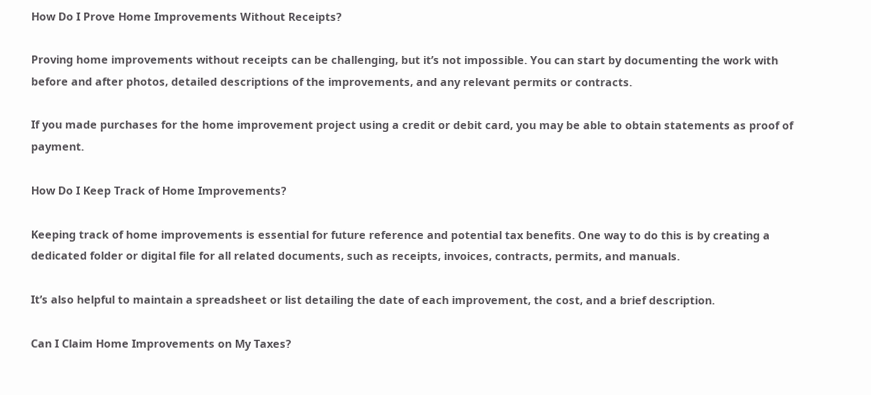How Do I Prove Home Improvements Without Receipts?

Proving home improvements without receipts can be challenging, but it’s not impossible. You can start by documenting the work with before and after photos, detailed descriptions of the improvements, and any relevant permits or contracts.

If you made purchases for the home improvement project using a credit or debit card, you may be able to obtain statements as proof of payment.

How Do I Keep Track of Home Improvements?

Keeping track of home improvements is essential for future reference and potential tax benefits. One way to do this is by creating a dedicated folder or digital file for all related documents, such as receipts, invoices, contracts, permits, and manuals.

It’s also helpful to maintain a spreadsheet or list detailing the date of each improvement, the cost, and a brief description.

Can I Claim Home Improvements on My Taxes?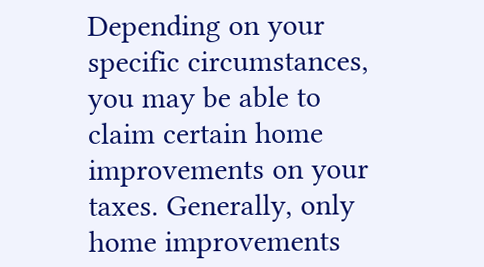Depending on your specific circumstances, you may be able to claim certain home improvements on your taxes. Generally, only home improvements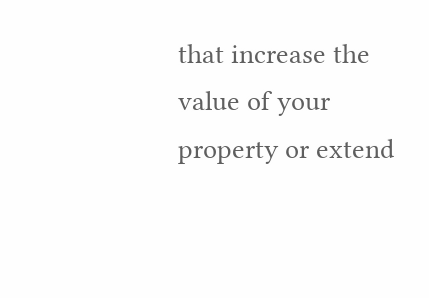that increase the value of your property or extend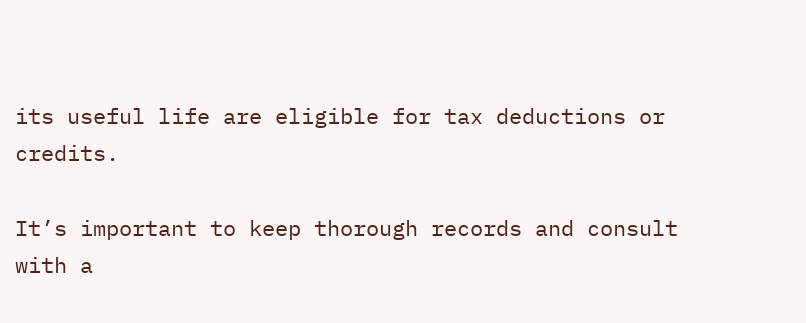its useful life are eligible for tax deductions or credits.

It’s important to keep thorough records and consult with a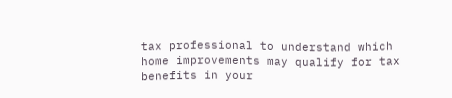tax professional to understand which home improvements may qualify for tax benefits in your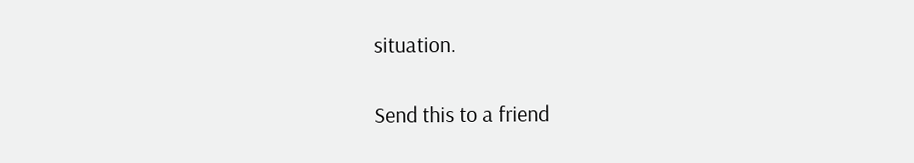situation.

Send this to a friend